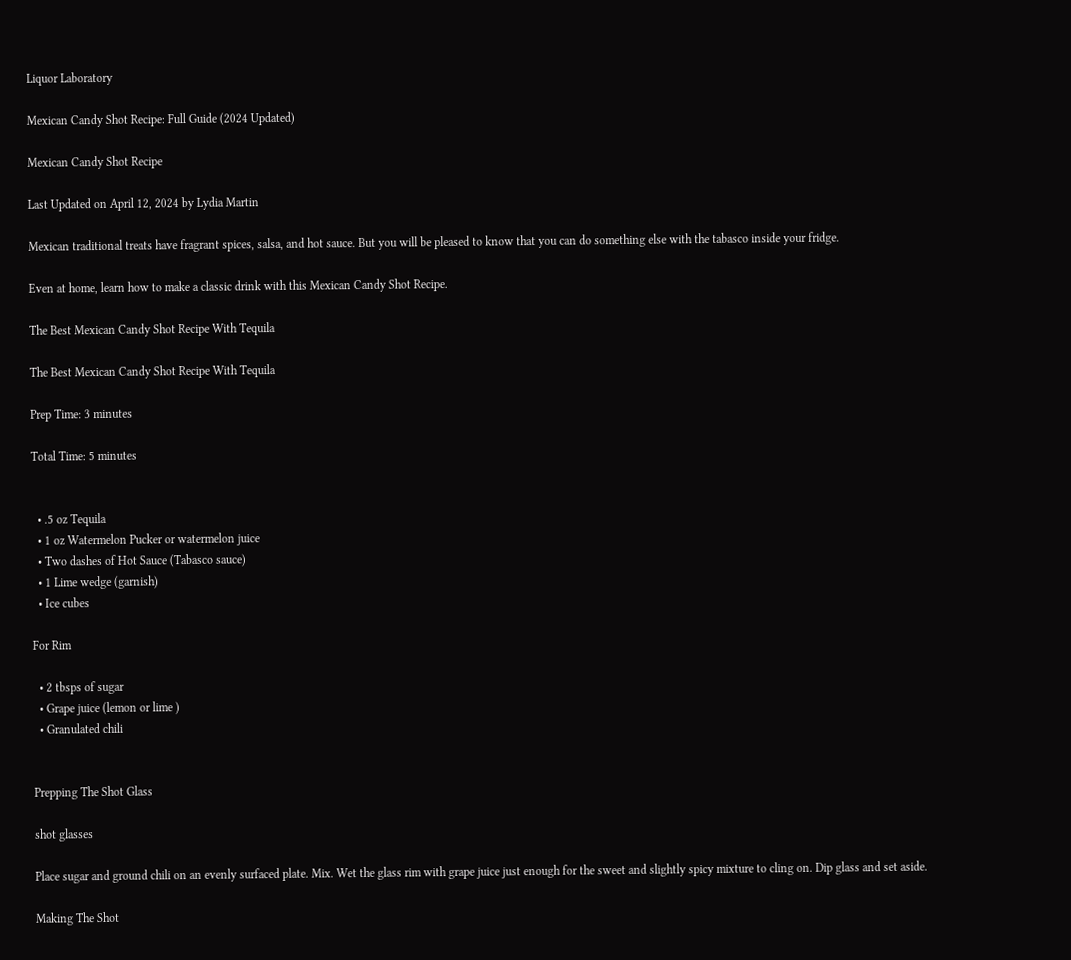Liquor Laboratory

Mexican Candy Shot Recipe: Full Guide (2024 Updated)

Mexican Candy Shot Recipe

Last Updated on April 12, 2024 by Lydia Martin

Mexican traditional treats have fragrant spices, salsa, and hot sauce. But you will be pleased to know that you can do something else with the tabasco inside your fridge.

Even at home, learn how to make a classic drink with this Mexican Candy Shot Recipe.

The Best Mexican Candy Shot Recipe With Tequila

The Best Mexican Candy Shot Recipe With Tequila

Prep Time: 3 minutes

Total Time: 5 minutes


  • .5 oz Tequila
  • 1 oz Watermelon Pucker or watermelon juice
  • Two dashes of Hot Sauce (Tabasco sauce)
  • 1 Lime wedge (garnish)
  • Ice cubes

For Rim

  • 2 tbsps of sugar
  • Grape juice (lemon or lime )
  • Granulated chili


Prepping The Shot Glass

shot glasses

Place sugar and ground chili on an evenly surfaced plate. Mix. Wet the glass rim with grape juice just enough for the sweet and slightly spicy mixture to cling on. Dip glass and set aside.

Making The Shot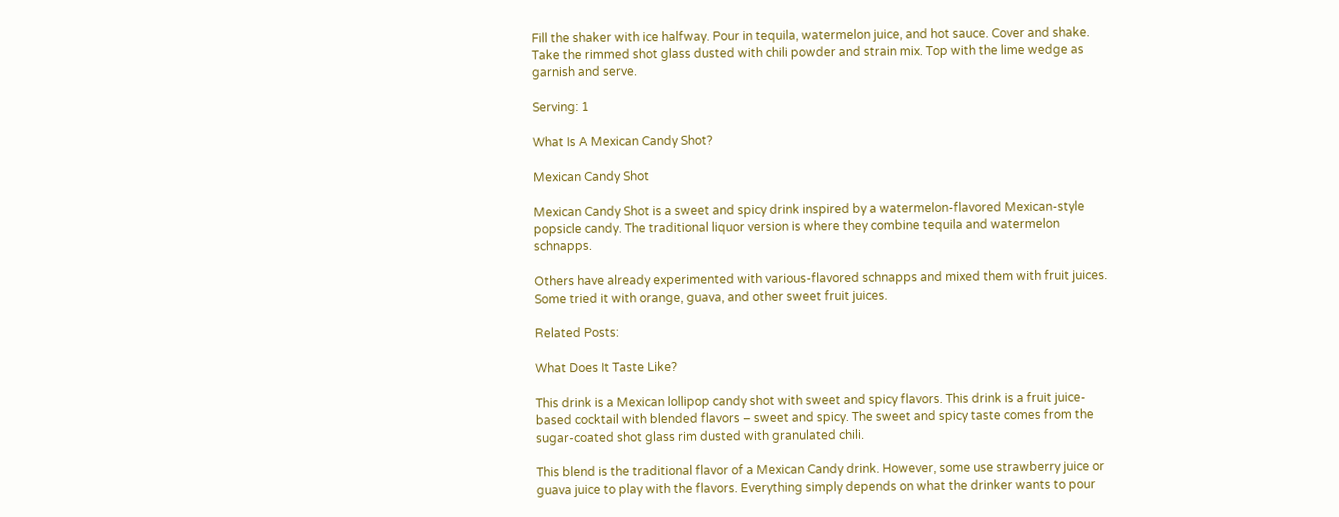Fill the shaker with ice halfway. Pour in tequila, watermelon juice, and hot sauce. Cover and shake. Take the rimmed shot glass dusted with chili powder and strain mix. Top with the lime wedge as garnish and serve.

Serving: 1

What Is A Mexican Candy Shot?

Mexican Candy Shot

Mexican Candy Shot is a sweet and spicy drink inspired by a watermelon-flavored Mexican-style popsicle candy. The traditional liquor version is where they combine tequila and watermelon schnapps.

Others have already experimented with various-flavored schnapps and mixed them with fruit juices. Some tried it with orange, guava, and other sweet fruit juices.

Related Posts:

What Does It Taste Like?

This drink is a Mexican lollipop candy shot with sweet and spicy flavors. This drink is a fruit juice-based cocktail with blended flavors – sweet and spicy. The sweet and spicy taste comes from the sugar-coated shot glass rim dusted with granulated chili.

This blend is the traditional flavor of a Mexican Candy drink. However, some use strawberry juice or guava juice to play with the flavors. Everything simply depends on what the drinker wants to pour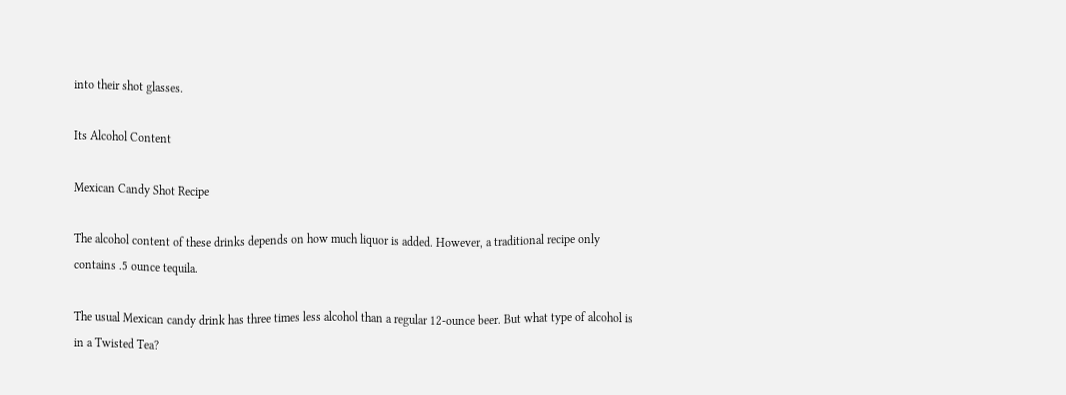into their shot glasses.

Its Alcohol Content

Mexican Candy Shot Recipe

The alcohol content of these drinks depends on how much liquor is added. However, a traditional recipe only contains .5 ounce tequila.

The usual Mexican candy drink has three times less alcohol than a regular 12-ounce beer. But what type of alcohol is in a Twisted Tea?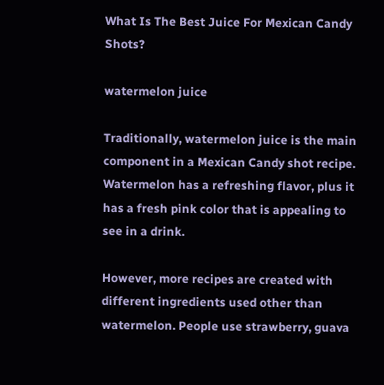What Is The Best Juice For Mexican Candy Shots?

watermelon juice

Traditionally, watermelon juice is the main component in a Mexican Candy shot recipe. Watermelon has a refreshing flavor, plus it has a fresh pink color that is appealing to see in a drink.

However, more recipes are created with different ingredients used other than watermelon. People use strawberry, guava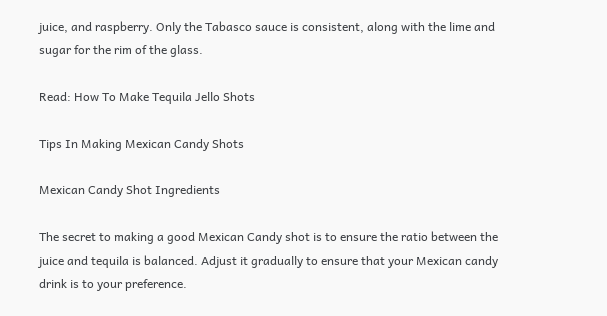juice, and raspberry. Only the Tabasco sauce is consistent, along with the lime and sugar for the rim of the glass.

Read: How To Make Tequila Jello Shots

Tips In Making Mexican Candy Shots

Mexican Candy Shot Ingredients

The secret to making a good Mexican Candy shot is to ensure the ratio between the juice and tequila is balanced. Adjust it gradually to ensure that your Mexican candy drink is to your preference.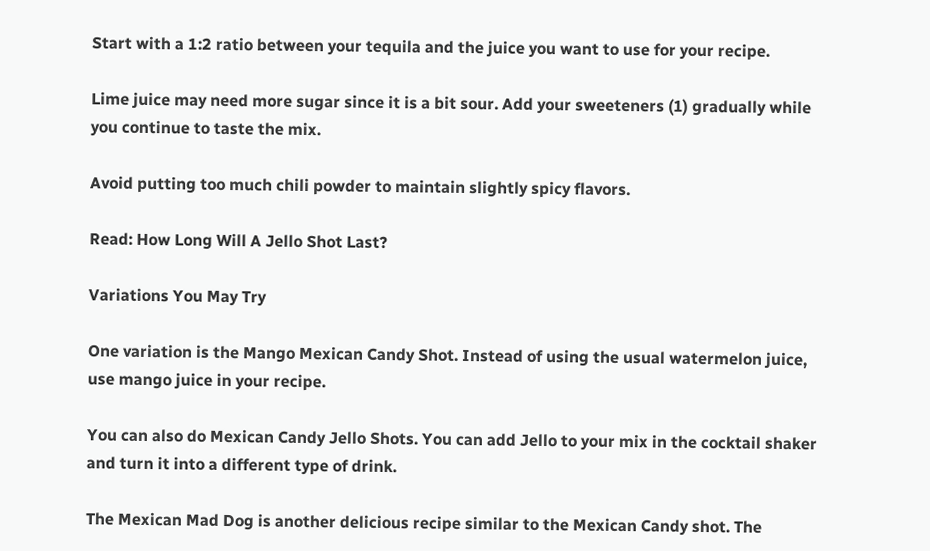Start with a 1:2 ratio between your tequila and the juice you want to use for your recipe.

Lime juice may need more sugar since it is a bit sour. Add your sweeteners (1) gradually while you continue to taste the mix.

Avoid putting too much chili powder to maintain slightly spicy flavors.

Read: How Long Will A Jello Shot Last?

Variations You May Try

One variation is the Mango Mexican Candy Shot. Instead of using the usual watermelon juice, use mango juice in your recipe.

You can also do Mexican Candy Jello Shots. You can add Jello to your mix in the cocktail shaker and turn it into a different type of drink.

The Mexican Mad Dog is another delicious recipe similar to the Mexican Candy shot. The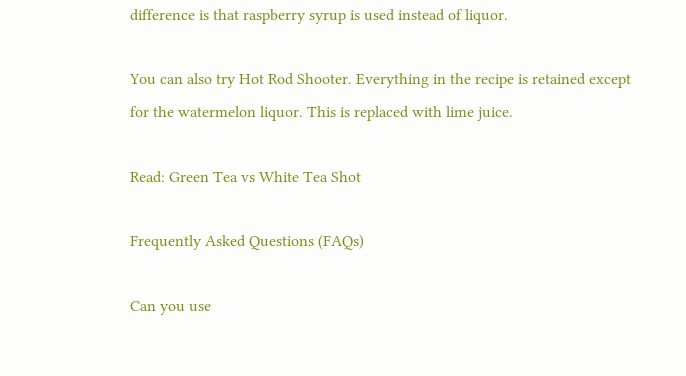difference is that raspberry syrup is used instead of liquor.

You can also try Hot Rod Shooter. Everything in the recipe is retained except for the watermelon liquor. This is replaced with lime juice.

Read: Green Tea vs White Tea Shot

Frequently Asked Questions (FAQs)

Can you use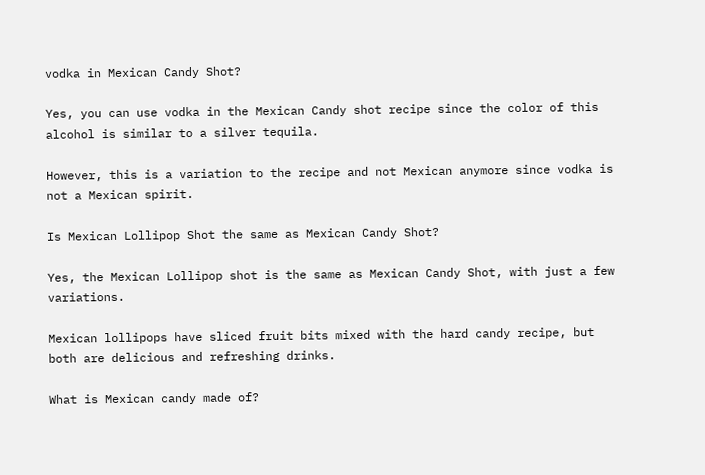vodka in Mexican Candy Shot?

Yes, you can use vodka in the Mexican Candy shot recipe since the color of this alcohol is similar to a silver tequila.

However, this is a variation to the recipe and not Mexican anymore since vodka is not a Mexican spirit.

Is Mexican Lollipop Shot the same as Mexican Candy Shot?

Yes, the Mexican Lollipop shot is the same as Mexican Candy Shot, with just a few variations.

Mexican lollipops have sliced fruit bits mixed with the hard candy recipe, but both are delicious and refreshing drinks.

What is Mexican candy made of?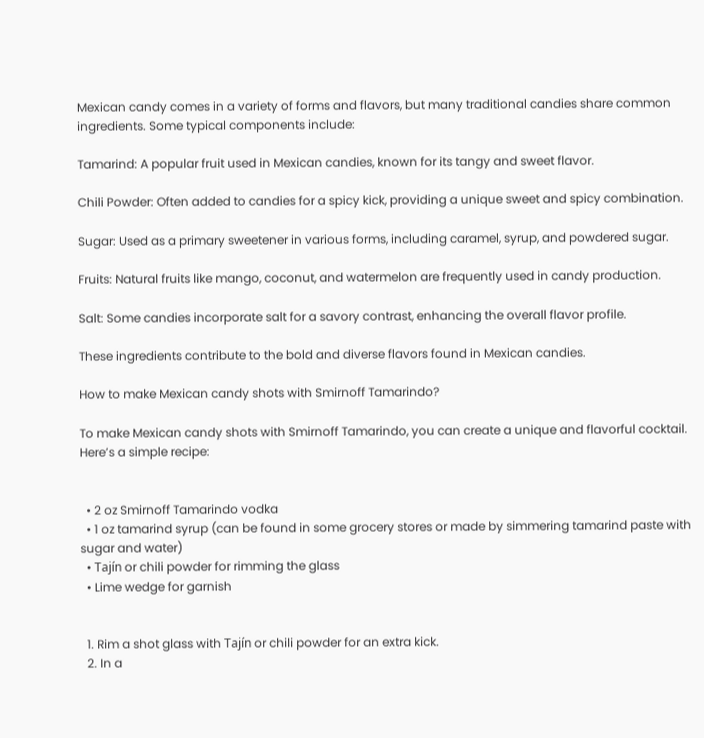Mexican candy comes in a variety of forms and flavors, but many traditional candies share common ingredients. Some typical components include:

Tamarind: A popular fruit used in Mexican candies, known for its tangy and sweet flavor.

Chili Powder: Often added to candies for a spicy kick, providing a unique sweet and spicy combination.

Sugar: Used as a primary sweetener in various forms, including caramel, syrup, and powdered sugar.

Fruits: Natural fruits like mango, coconut, and watermelon are frequently used in candy production.

Salt: Some candies incorporate salt for a savory contrast, enhancing the overall flavor profile.

These ingredients contribute to the bold and diverse flavors found in Mexican candies.

How to make Mexican candy shots with Smirnoff Tamarindo?

To make Mexican candy shots with Smirnoff Tamarindo, you can create a unique and flavorful cocktail. Here’s a simple recipe:


  • 2 oz Smirnoff Tamarindo vodka
  • 1 oz tamarind syrup (can be found in some grocery stores or made by simmering tamarind paste with sugar and water)
  • Tajín or chili powder for rimming the glass
  • Lime wedge for garnish


  1. Rim a shot glass with Tajín or chili powder for an extra kick.
  2. In a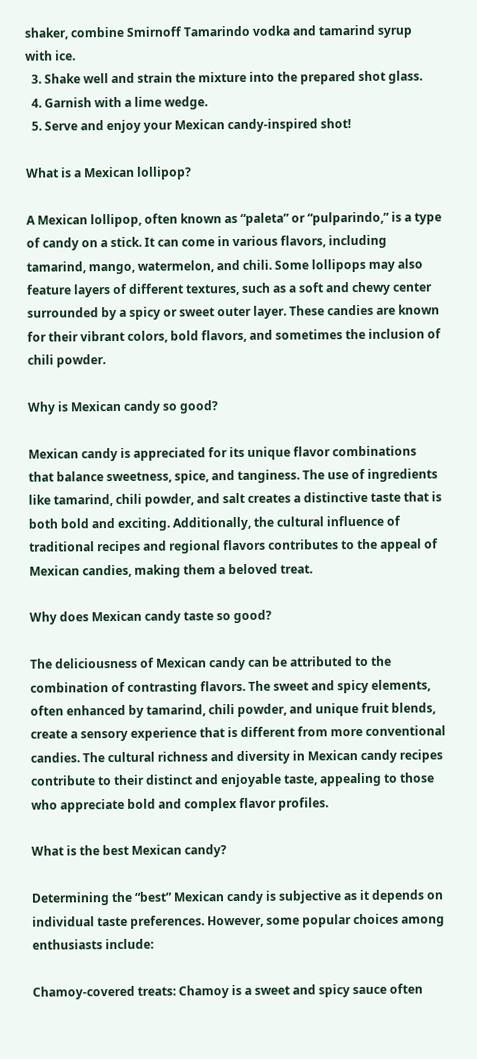shaker, combine Smirnoff Tamarindo vodka and tamarind syrup with ice.
  3. Shake well and strain the mixture into the prepared shot glass.
  4. Garnish with a lime wedge.
  5. Serve and enjoy your Mexican candy-inspired shot!

What is a Mexican lollipop?

A Mexican lollipop, often known as “paleta” or “pulparindo,” is a type of candy on a stick. It can come in various flavors, including tamarind, mango, watermelon, and chili. Some lollipops may also feature layers of different textures, such as a soft and chewy center surrounded by a spicy or sweet outer layer. These candies are known for their vibrant colors, bold flavors, and sometimes the inclusion of chili powder.

Why is Mexican candy so good?

Mexican candy is appreciated for its unique flavor combinations that balance sweetness, spice, and tanginess. The use of ingredients like tamarind, chili powder, and salt creates a distinctive taste that is both bold and exciting. Additionally, the cultural influence of traditional recipes and regional flavors contributes to the appeal of Mexican candies, making them a beloved treat.

Why does Mexican candy taste so good?

The deliciousness of Mexican candy can be attributed to the combination of contrasting flavors. The sweet and spicy elements, often enhanced by tamarind, chili powder, and unique fruit blends, create a sensory experience that is different from more conventional candies. The cultural richness and diversity in Mexican candy recipes contribute to their distinct and enjoyable taste, appealing to those who appreciate bold and complex flavor profiles.

What is the best Mexican candy?

Determining the “best” Mexican candy is subjective as it depends on individual taste preferences. However, some popular choices among enthusiasts include:

Chamoy-covered treats: Chamoy is a sweet and spicy sauce often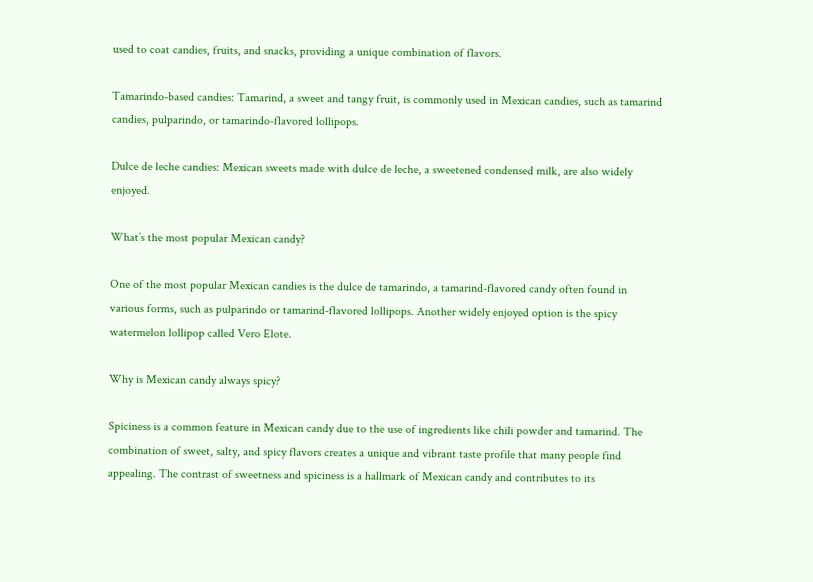used to coat candies, fruits, and snacks, providing a unique combination of flavors.

Tamarindo-based candies: Tamarind, a sweet and tangy fruit, is commonly used in Mexican candies, such as tamarind candies, pulparindo, or tamarindo-flavored lollipops.

Dulce de leche candies: Mexican sweets made with dulce de leche, a sweetened condensed milk, are also widely enjoyed.

What’s the most popular Mexican candy?

One of the most popular Mexican candies is the dulce de tamarindo, a tamarind-flavored candy often found in various forms, such as pulparindo or tamarind-flavored lollipops. Another widely enjoyed option is the spicy watermelon lollipop called Vero Elote.

Why is Mexican candy always spicy?

Spiciness is a common feature in Mexican candy due to the use of ingredients like chili powder and tamarind. The combination of sweet, salty, and spicy flavors creates a unique and vibrant taste profile that many people find appealing. The contrast of sweetness and spiciness is a hallmark of Mexican candy and contributes to its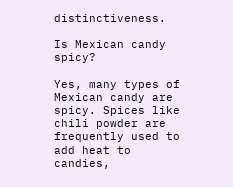distinctiveness.

Is Mexican candy spicy?

Yes, many types of Mexican candy are spicy. Spices like chili powder are frequently used to add heat to candies,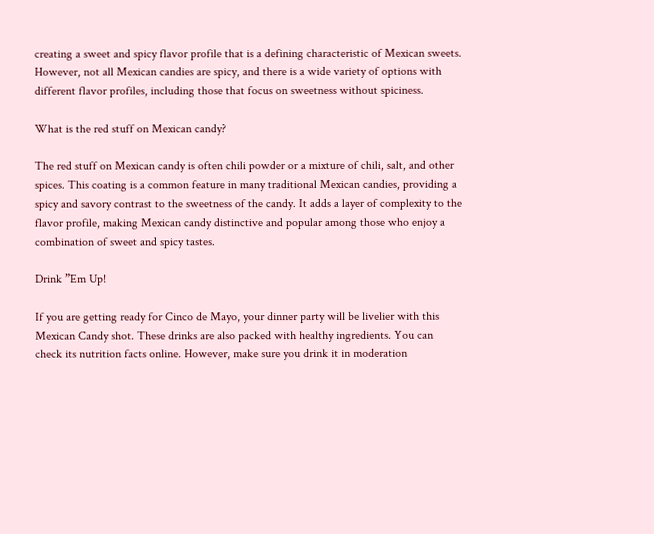creating a sweet and spicy flavor profile that is a defining characteristic of Mexican sweets. However, not all Mexican candies are spicy, and there is a wide variety of options with different flavor profiles, including those that focus on sweetness without spiciness.

What is the red stuff on Mexican candy?

The red stuff on Mexican candy is often chili powder or a mixture of chili, salt, and other spices. This coating is a common feature in many traditional Mexican candies, providing a spicy and savory contrast to the sweetness of the candy. It adds a layer of complexity to the flavor profile, making Mexican candy distinctive and popular among those who enjoy a combination of sweet and spicy tastes.

Drink ”Em Up!

If you are getting ready for Cinco de Mayo, your dinner party will be livelier with this Mexican Candy shot. These drinks are also packed with healthy ingredients. You can check its nutrition facts online. However, make sure you drink it in moderation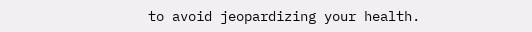to avoid jeopardizing your health.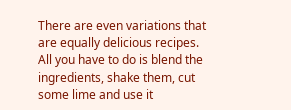There are even variations that are equally delicious recipes. All you have to do is blend the ingredients, shake them, cut some lime and use it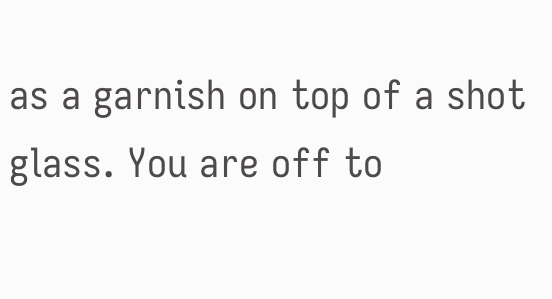as a garnish on top of a shot glass. You are off to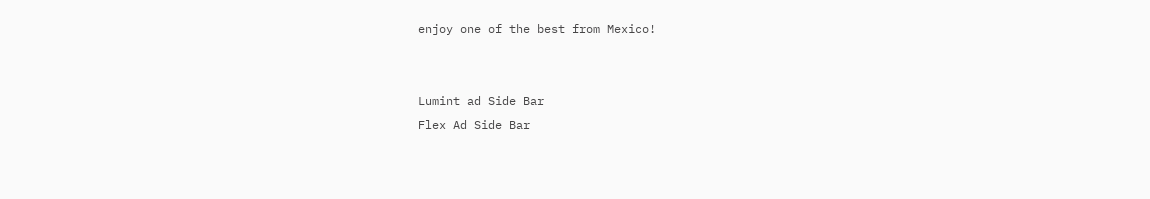enjoy one of the best from Mexico!


Lumint ad Side Bar
Flex Ad Side Bar